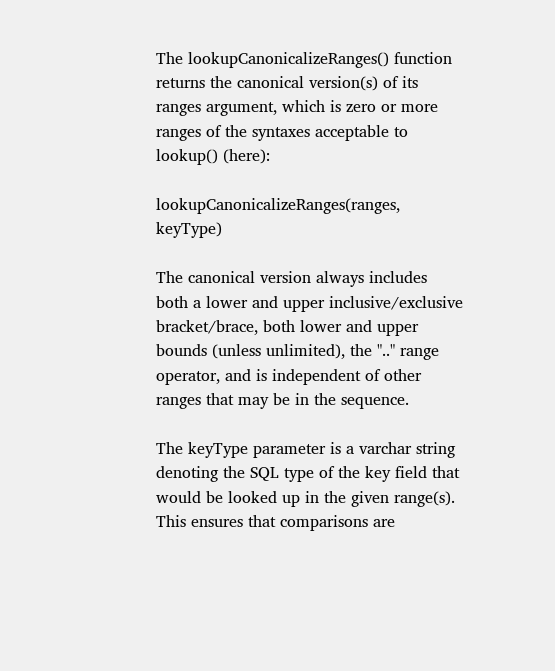The lookupCanonicalizeRanges() function returns the canonical version(s) of its ranges argument, which is zero or more ranges of the syntaxes acceptable to lookup() (here):

lookupCanonicalizeRanges(ranges, keyType)

The canonical version always includes both a lower and upper inclusive/exclusive bracket/brace, both lower and upper bounds (unless unlimited), the ".." range operator, and is independent of other ranges that may be in the sequence.

The keyType parameter is a varchar string denoting the SQL type of the key field that would be looked up in the given range(s). This ensures that comparisons are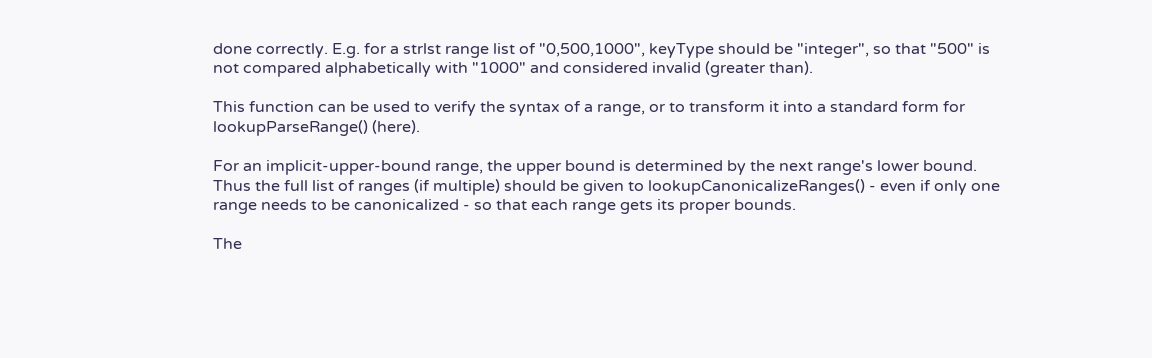done correctly. E.g. for a strlst range list of "0,500,1000", keyType should be "integer", so that "500" is not compared alphabetically with "1000" and considered invalid (greater than).

This function can be used to verify the syntax of a range, or to transform it into a standard form for lookupParseRange() (here).

For an implicit-upper-bound range, the upper bound is determined by the next range's lower bound. Thus the full list of ranges (if multiple) should be given to lookupCanonicalizeRanges() - even if only one range needs to be canonicalized - so that each range gets its proper bounds.

The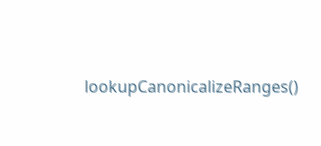lookupCanonicalizeRanges()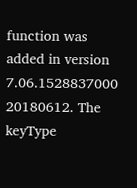function was added in version 7.06.1528837000 20180612. The keyType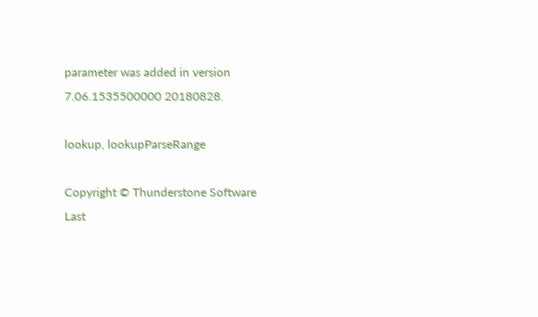parameter was added in version 7.06.1535500000 20180828.

lookup, lookupParseRange

Copyright © Thunderstone Software     Last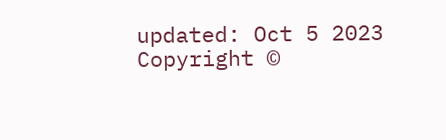updated: Oct 5 2023
Copyright ©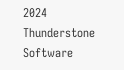2024 Thunderstone Software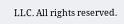LLC. All rights reserved.